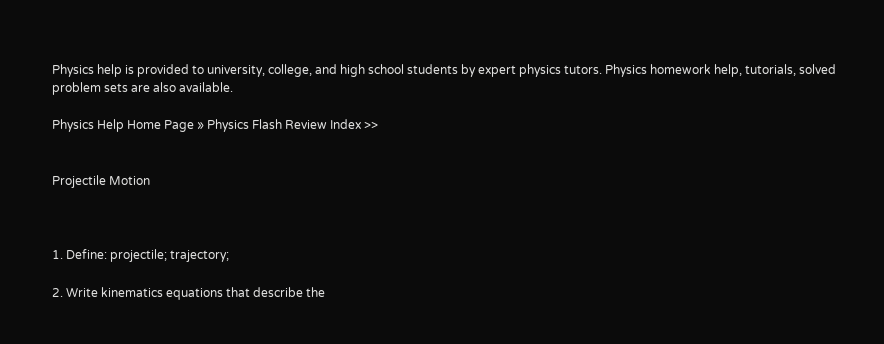Physics help is provided to university, college, and high school students by expert physics tutors. Physics homework help, tutorials, solved problem sets are also available.

Physics Help Home Page » Physics Flash Review Index >>


Projectile Motion



1. Define: projectile; trajectory;

2. Write kinematics equations that describe the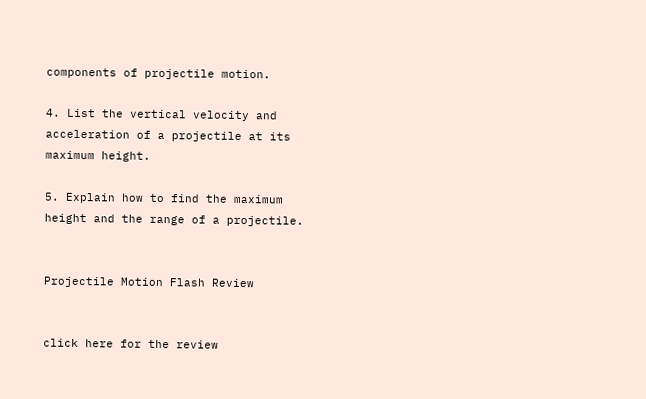components of projectile motion.

4. List the vertical velocity and acceleration of a projectile at its maximum height.

5. Explain how to find the maximum height and the range of a projectile.


Projectile Motion Flash Review


click here for the review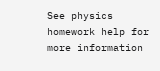See physics homework help for more information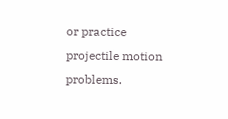or practice projectile motion problems.